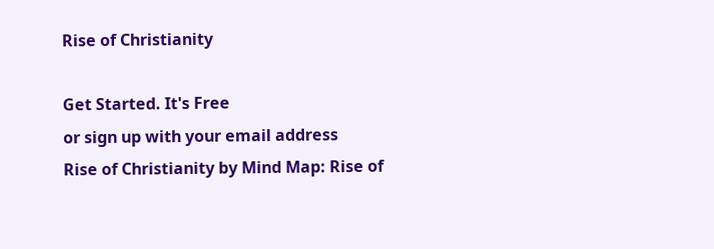Rise of Christianity

Get Started. It's Free
or sign up with your email address
Rise of Christianity by Mind Map: Rise of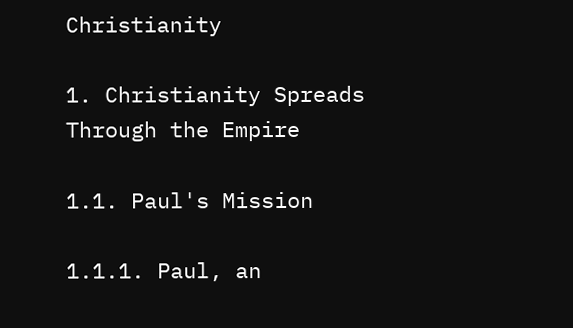Christianity

1. Christianity Spreads Through the Empire

1.1. Paul's Mission

1.1.1. Paul, an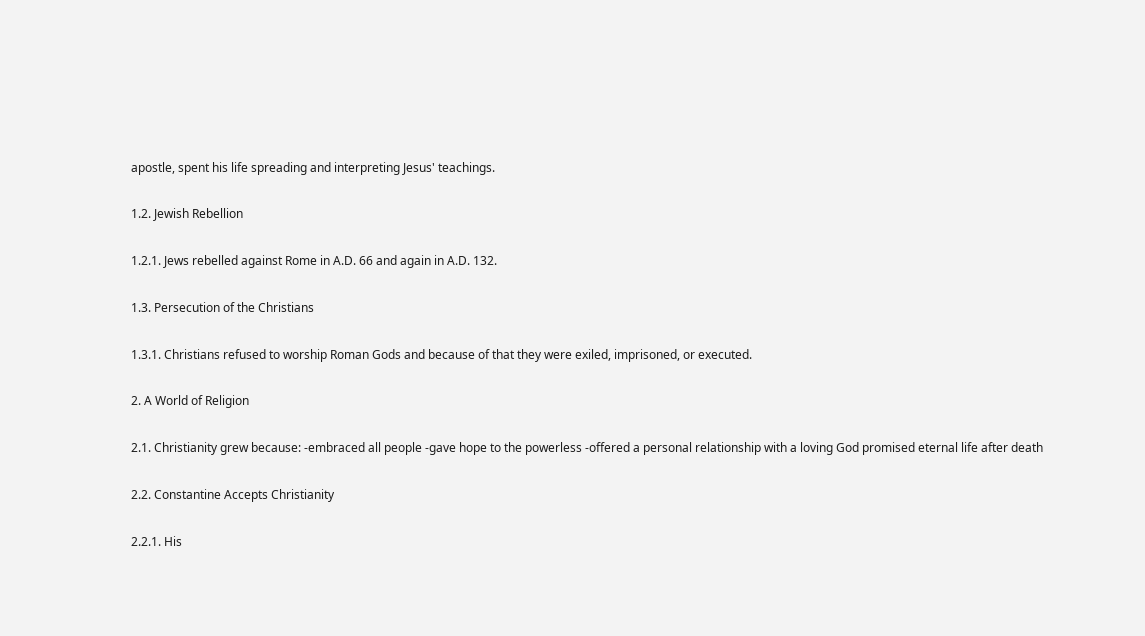apostle, spent his life spreading and interpreting Jesus' teachings.

1.2. Jewish Rebellion

1.2.1. Jews rebelled against Rome in A.D. 66 and again in A.D. 132.

1.3. Persecution of the Christians

1.3.1. Christians refused to worship Roman Gods and because of that they were exiled, imprisoned, or executed.

2. A World of Religion

2.1. Christianity grew because: -embraced all people -gave hope to the powerless -offered a personal relationship with a loving God promised eternal life after death

2.2. Constantine Accepts Christianity

2.2.1. His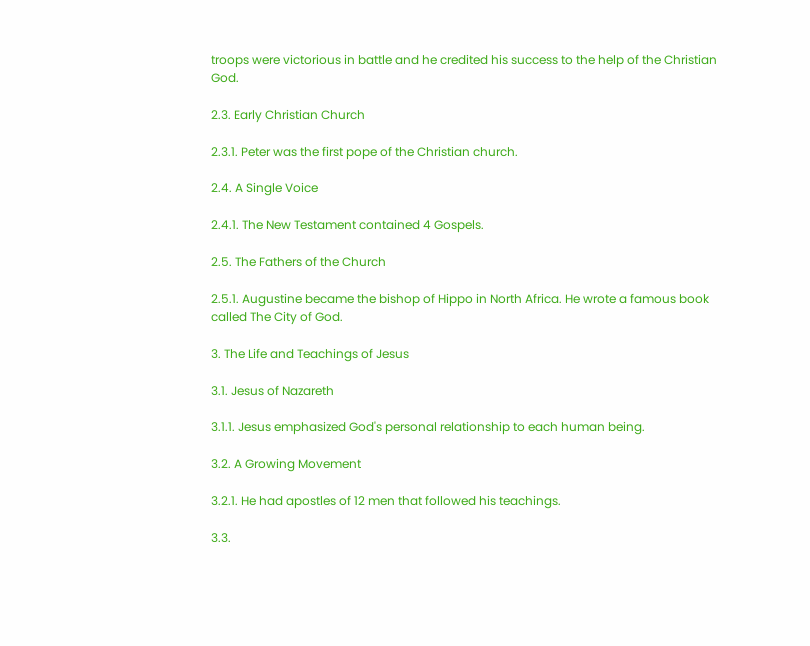troops were victorious in battle and he credited his success to the help of the Christian God.

2.3. Early Christian Church

2.3.1. Peter was the first pope of the Christian church.

2.4. A Single Voice

2.4.1. The New Testament contained 4 Gospels.

2.5. The Fathers of the Church

2.5.1. Augustine became the bishop of Hippo in North Africa. He wrote a famous book called The City of God.

3. The Life and Teachings of Jesus

3.1. Jesus of Nazareth

3.1.1. Jesus emphasized God's personal relationship to each human being.

3.2. A Growing Movement

3.2.1. He had apostles of 12 men that followed his teachings.

3.3.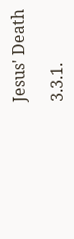Jesus' Death

3.3.1.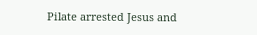Pilate arrested Jesus and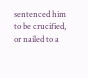sentenced him to be crucified, or nailed to a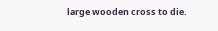large wooden cross to die.